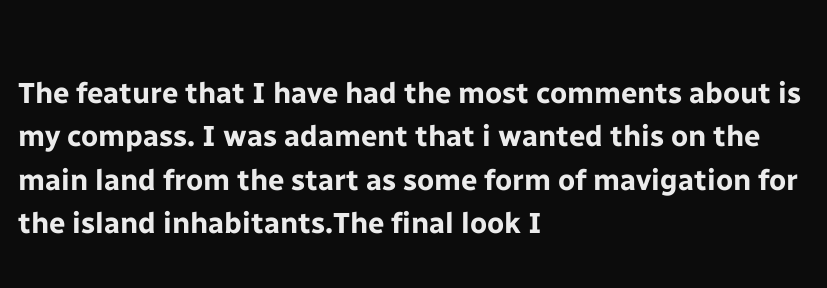The feature that I have had the most comments about is my compass. I was adament that i wanted this on the main land from the start as some form of mavigation for the island inhabitants.The final look I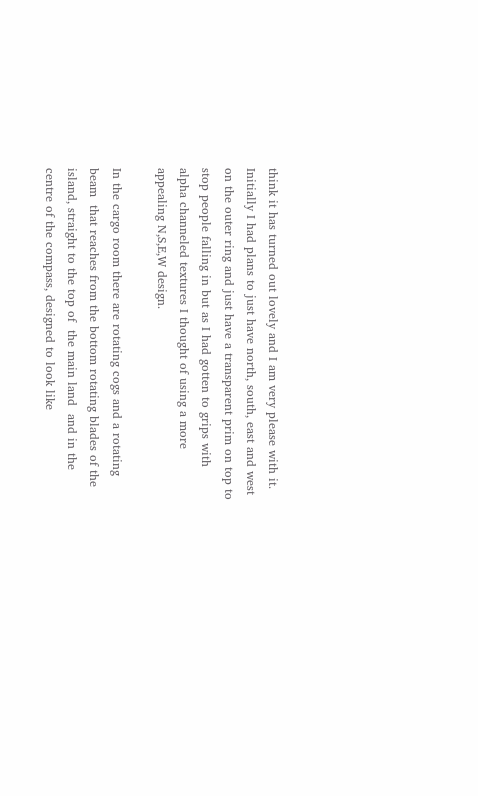think it has turned out lovely and I am very please with it. Initially I had plans to just have north, south, east and west on the outer ring and just have a transparent prim on top to stop people falling in but as I had gotten to grips with alpha channeled textures I thought of using a more appealing N,S,E,W design.

In the cargo room there are rotating cogs and a rotating beam  that reaches from the bottom rotating blades of the island, straight to the top of  the main land  and in the centre of the compass, designed to look like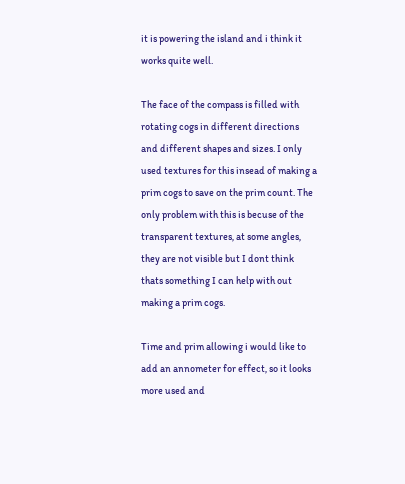it is powering the island and i think it works quite well.

The face of the compass is filled with rotating cogs in different directions and different shapes and sizes. I only used textures for this insead of making a prim cogs to save on the prim count. The only problem with this is becuse of the transparent textures, at some angles, they are not visible but I dont think thats something I can help with out making a prim cogs.

Time and prim allowing i would like to add an annometer for effect, so it looks more used and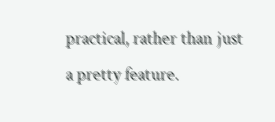practical, rather than just a pretty feature.